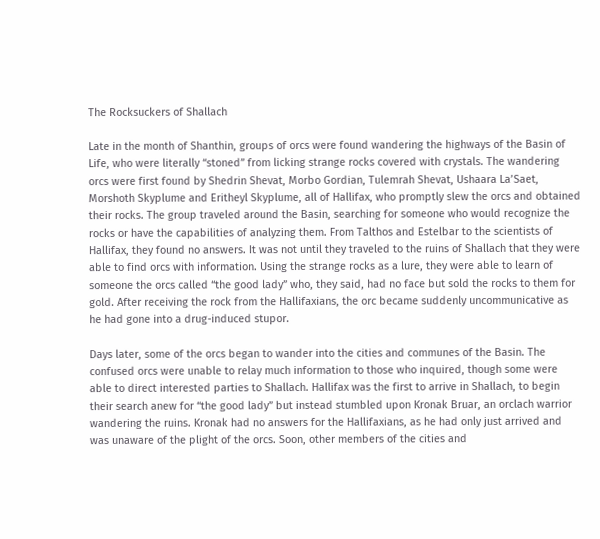The Rocksuckers of Shallach

Late in the month of Shanthin, groups of orcs were found wandering the highways of the Basin of Life, who were literally “stoned” from licking strange rocks covered with crystals. The wandering orcs were first found by Shedrin Shevat, Morbo Gordian, Tulemrah Shevat, Ushaara La’Saet, Morshoth Skyplume and Eritheyl Skyplume, all of Hallifax, who promptly slew the orcs and obtained their rocks. The group traveled around the Basin, searching for someone who would recognize the rocks or have the capabilities of analyzing them. From Talthos and Estelbar to the scientists of Hallifax, they found no answers. It was not until they traveled to the ruins of Shallach that they were able to find orcs with information. Using the strange rocks as a lure, they were able to learn of someone the orcs called “the good lady” who, they said, had no face but sold the rocks to them for gold. After receiving the rock from the Hallifaxians, the orc became suddenly uncommunicative as he had gone into a drug-induced stupor.

Days later, some of the orcs began to wander into the cities and communes of the Basin. The confused orcs were unable to relay much information to those who inquired, though some were able to direct interested parties to Shallach. Hallifax was the first to arrive in Shallach, to begin their search anew for “the good lady” but instead stumbled upon Kronak Bruar, an orclach warrior wandering the ruins. Kronak had no answers for the Hallifaxians, as he had only just arrived and was unaware of the plight of the orcs. Soon, other members of the cities and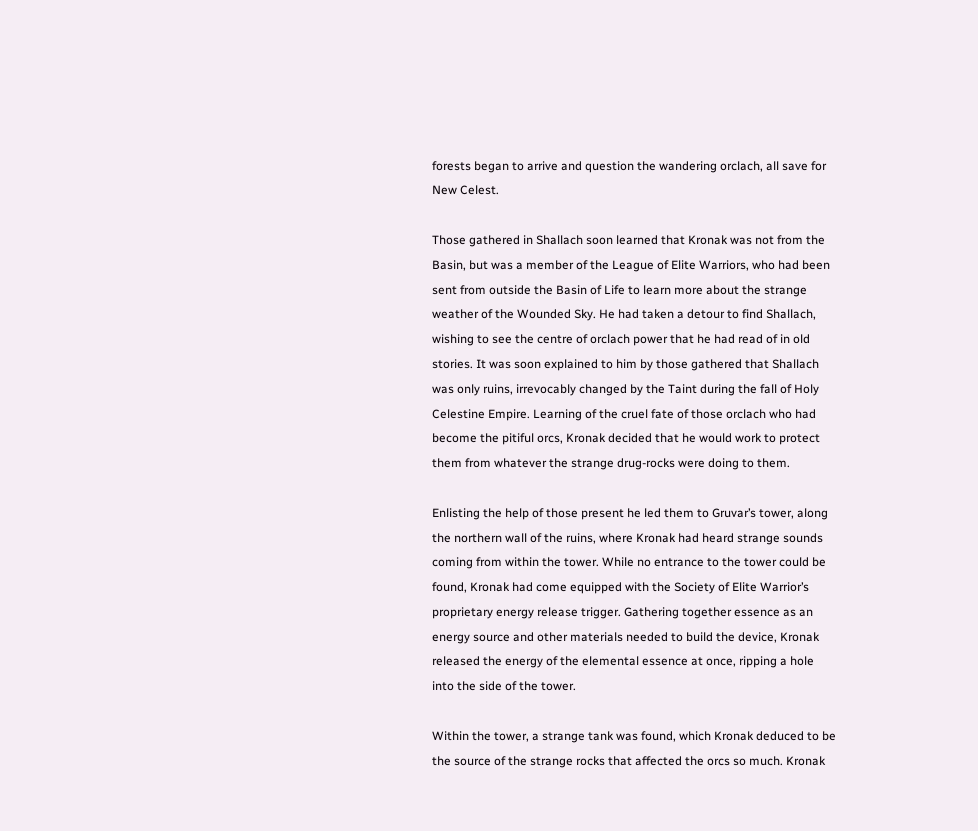forests began to arrive and question the wandering orclach, all save for New Celest.

Those gathered in Shallach soon learned that Kronak was not from the Basin, but was a member of the League of Elite Warriors, who had been sent from outside the Basin of Life to learn more about the strange weather of the Wounded Sky. He had taken a detour to find Shallach, wishing to see the centre of orclach power that he had read of in old stories. It was soon explained to him by those gathered that Shallach was only ruins, irrevocably changed by the Taint during the fall of Holy Celestine Empire. Learning of the cruel fate of those orclach who had become the pitiful orcs, Kronak decided that he would work to protect them from whatever the strange drug-rocks were doing to them.

Enlisting the help of those present he led them to Gruvar’s tower, along the northern wall of the ruins, where Kronak had heard strange sounds coming from within the tower. While no entrance to the tower could be found, Kronak had come equipped with the Society of Elite Warrior’s proprietary energy release trigger. Gathering together essence as an energy source and other materials needed to build the device, Kronak released the energy of the elemental essence at once, ripping a hole into the side of the tower.

Within the tower, a strange tank was found, which Kronak deduced to be the source of the strange rocks that affected the orcs so much. Kronak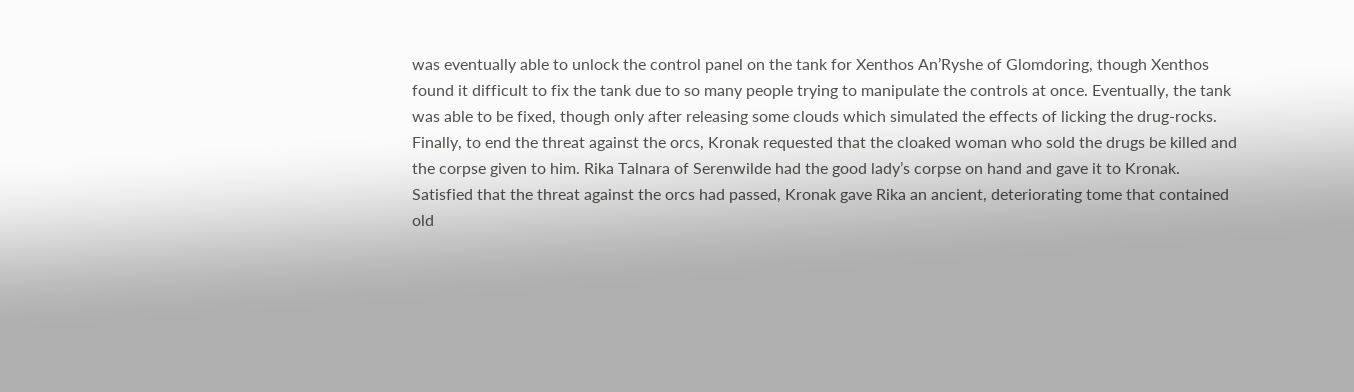was eventually able to unlock the control panel on the tank for Xenthos An’Ryshe of Glomdoring, though Xenthos found it difficult to fix the tank due to so many people trying to manipulate the controls at once. Eventually, the tank was able to be fixed, though only after releasing some clouds which simulated the effects of licking the drug-rocks. Finally, to end the threat against the orcs, Kronak requested that the cloaked woman who sold the drugs be killed and the corpse given to him. Rika Talnara of Serenwilde had the good lady’s corpse on hand and gave it to Kronak. Satisfied that the threat against the orcs had passed, Kronak gave Rika an ancient, deteriorating tome that contained old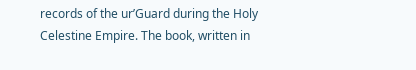records of the ur’Guard during the Holy Celestine Empire. The book, written in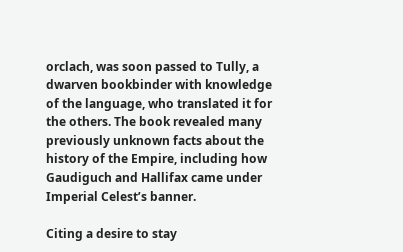orclach, was soon passed to Tully, a dwarven bookbinder with knowledge of the language, who translated it for the others. The book revealed many previously unknown facts about the history of the Empire, including how Gaudiguch and Hallifax came under Imperial Celest’s banner.

Citing a desire to stay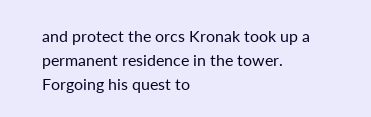and protect the orcs Kronak took up a permanent residence in the tower. Forgoing his quest to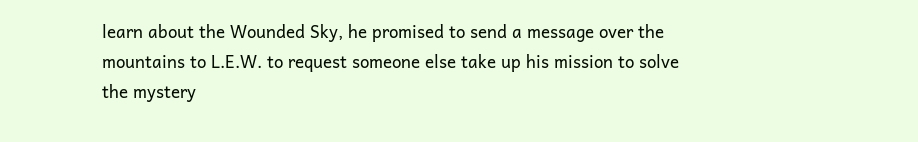learn about the Wounded Sky, he promised to send a message over the mountains to L.E.W. to request someone else take up his mission to solve the mystery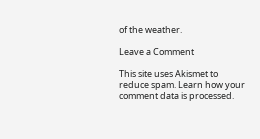of the weather.

Leave a Comment

This site uses Akismet to reduce spam. Learn how your comment data is processed.